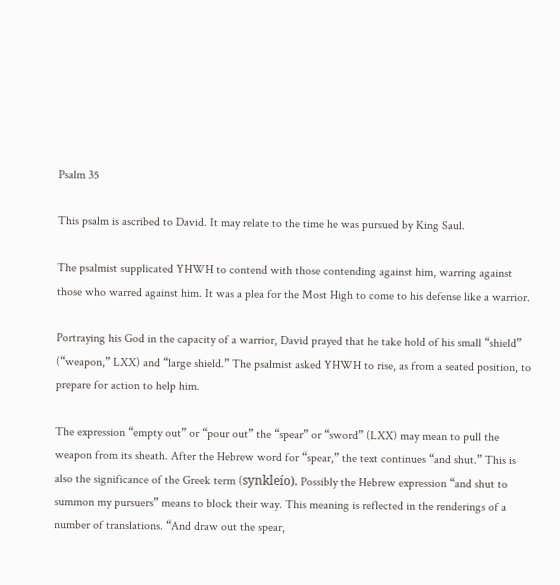Psalm 35

This psalm is ascribed to David. It may relate to the time he was pursued by King Saul.

The psalmist supplicated YHWH to contend with those contending against him, warring against those who warred against him. It was a plea for the Most High to come to his defense like a warrior.

Portraying his God in the capacity of a warrior, David prayed that he take hold of his small “shield” (“weapon,” LXX) and “large shield.” The psalmist asked YHWH to rise, as from a seated position, to prepare for action to help him.

The expression “empty out” or “pour out” the “spear” or “sword” (LXX) may mean to pull the weapon from its sheath. After the Hebrew word for “spear,” the text continues “and shut.” This is also the significance of the Greek term (synkleío). Possibly the Hebrew expression “and shut to summon my pursuers” means to block their way. This meaning is reflected in the renderings of a number of translations. “And draw out the spear,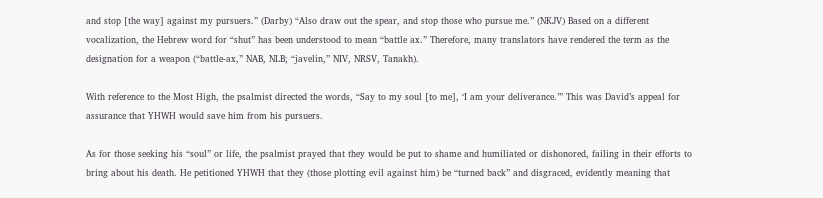and stop [the way] against my pursuers.” (Darby) “Also draw out the spear, and stop those who pursue me.” (NKJV) Based on a different vocalization, the Hebrew word for “shut” has been understood to mean “battle ax.” Therefore, many translators have rendered the term as the designation for a weapon (“battle-ax,” NAB, NLB; “javelin,” NIV, NRSV, Tanakh).

With reference to the Most High, the psalmist directed the words, “Say to my soul [to me], ‘I am your deliverance.’” This was David’s appeal for assurance that YHWH would save him from his pursuers.

As for those seeking his “soul” or life, the psalmist prayed that they would be put to shame and humiliated or dishonored, failing in their efforts to bring about his death. He petitioned YHWH that they (those plotting evil against him) be “turned back” and disgraced, evidently meaning that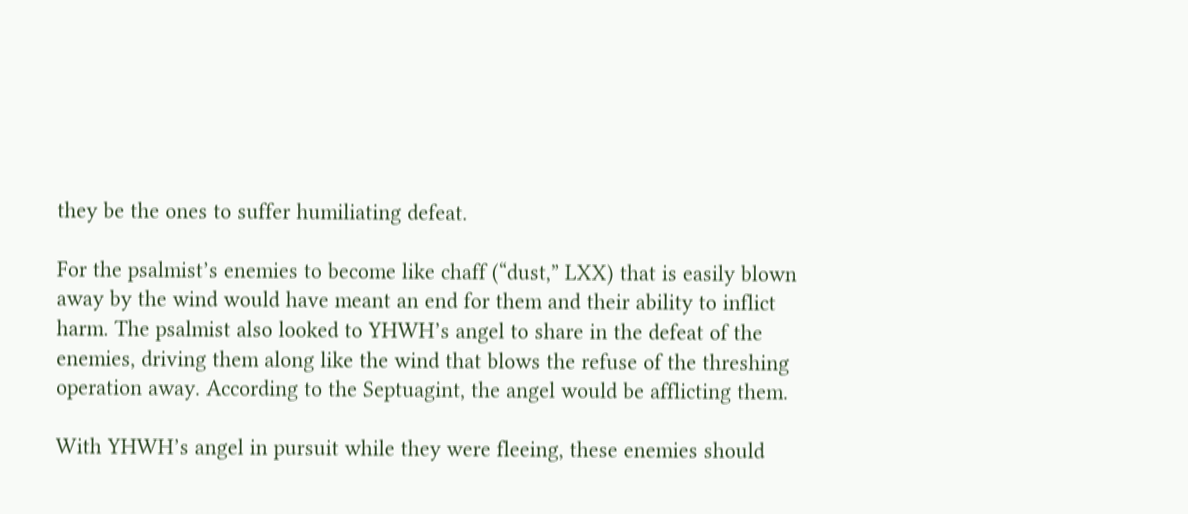they be the ones to suffer humiliating defeat.

For the psalmist’s enemies to become like chaff (“dust,” LXX) that is easily blown away by the wind would have meant an end for them and their ability to inflict harm. The psalmist also looked to YHWH’s angel to share in the defeat of the enemies, driving them along like the wind that blows the refuse of the threshing operation away. According to the Septuagint, the angel would be afflicting them.

With YHWH’s angel in pursuit while they were fleeing, these enemies should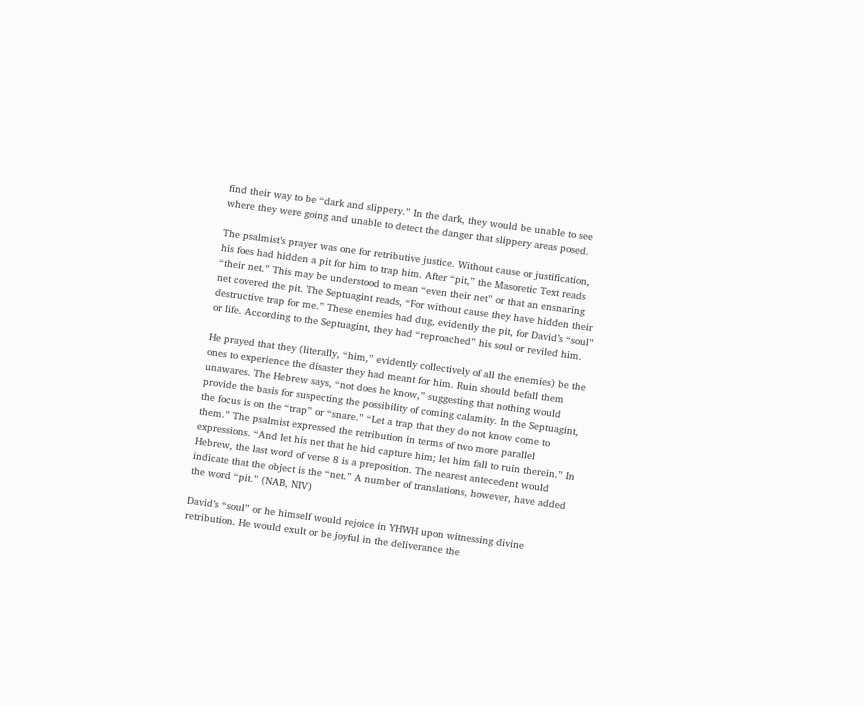find their way to be “dark and slippery.” In the dark, they would be unable to see where they were going and unable to detect the danger that slippery areas posed.

The psalmist’s prayer was one for retributive justice. Without cause or justification, his foes had hidden a pit for him to trap him. After “pit,” the Masoretic Text reads “their net.” This may be understood to mean “even their net” or that an ensnaring net covered the pit. The Septuagint reads, “For without cause they have hidden their destructive trap for me.” These enemies had dug, evidently the pit, for David’s “soul” or life. According to the Septuagint, they had “reproached” his soul or reviled him.

He prayed that they (literally, “him,” evidently collectively of all the enemies) be the ones to experience the disaster they had meant for him. Ruin should befall them unawares. The Hebrew says, “not does he know,” suggesting that nothing would provide the basis for suspecting the possibility of coming calamity. In the Septuagint, the focus is on the “trap” or “snare.” “Let a trap that they do not know come to them.” The psalmist expressed the retribution in terms of two more parallel expressions. “And let his net that he hid capture him; let him fall to ruin therein.” In Hebrew, the last word of verse 8 is a preposition. The nearest antecedent would indicate that the object is the “net.” A number of translations, however, have added the word “pit.” (NAB, NIV)

David’s “soul” or he himself would rejoice in YHWH upon witnessing divine retribution. He would exult or be joyful in the deliverance the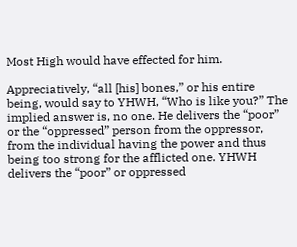Most High would have effected for him.

Appreciatively, “all [his] bones,” or his entire being, would say to YHWH, “Who is like you?” The implied answer is, no one. He delivers the “poor” or the “oppressed” person from the oppressor, from the individual having the power and thus being too strong for the afflicted one. YHWH delivers the “poor” or oppressed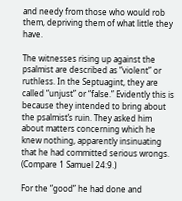and needy from those who would rob them, depriving them of what little they have.

The witnesses rising up against the psalmist are described as “violent” or ruthless. In the Septuagint, they are called “unjust” or “false.” Evidently this is because they intended to bring about the psalmist’s ruin. They asked him about matters concerning which he knew nothing, apparently insinuating that he had committed serious wrongs. (Compare 1 Samuel 24:9.)

For the “good” he had done and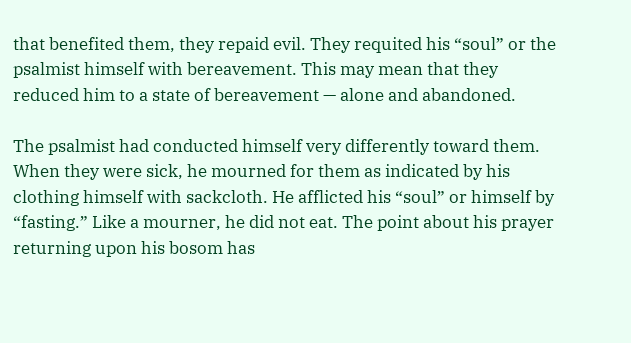that benefited them, they repaid evil. They requited his “soul” or the psalmist himself with bereavement. This may mean that they reduced him to a state of bereavement — alone and abandoned.

The psalmist had conducted himself very differently toward them. When they were sick, he mourned for them as indicated by his clothing himself with sackcloth. He afflicted his “soul” or himself by “fasting.” Like a mourner, he did not eat. The point about his prayer returning upon his bosom has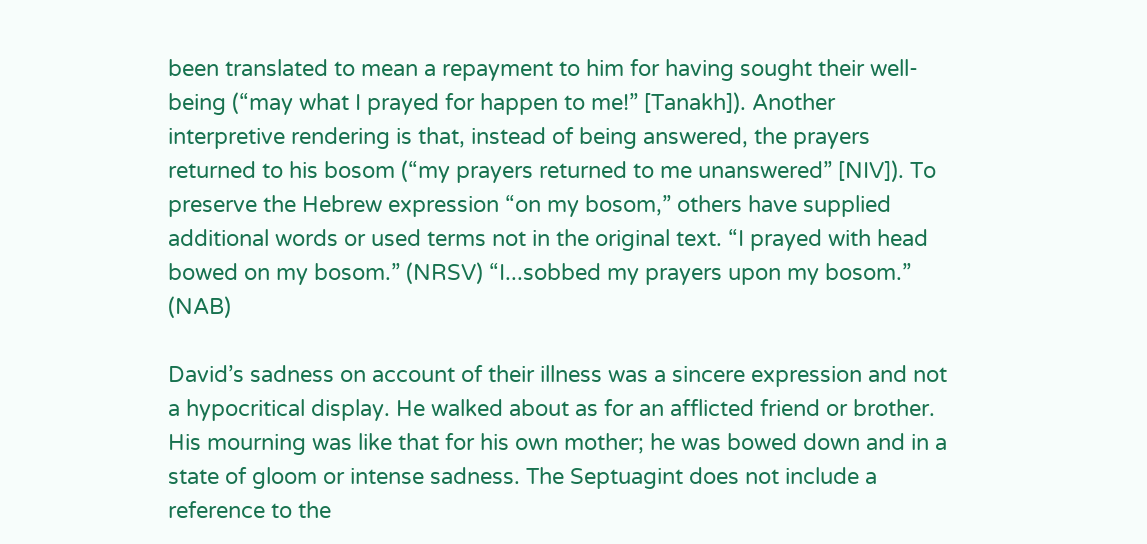been translated to mean a repayment to him for having sought their well-being (“may what I prayed for happen to me!” [Tanakh]). Another interpretive rendering is that, instead of being answered, the prayers returned to his bosom (“my prayers returned to me unanswered” [NIV]). To preserve the Hebrew expression “on my bosom,” others have supplied additional words or used terms not in the original text. “I prayed with head bowed on my bosom.” (NRSV) “I...sobbed my prayers upon my bosom.” (NAB)

David’s sadness on account of their illness was a sincere expression and not a hypocritical display. He walked about as for an afflicted friend or brother. His mourning was like that for his own mother; he was bowed down and in a state of gloom or intense sadness. The Septuagint does not include a reference to the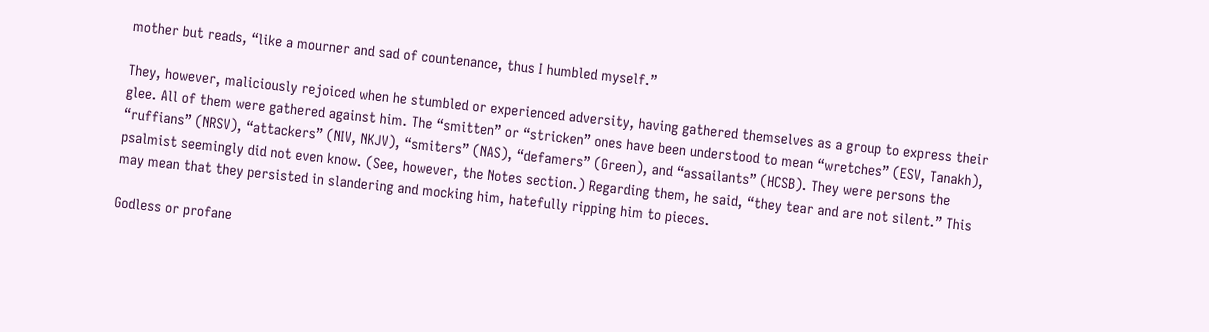mother but reads, “like a mourner and sad of countenance, thus I humbled myself.”

They, however, maliciously rejoiced when he stumbled or experienced adversity, having gathered themselves as a group to express their glee. All of them were gathered against him. The “smitten” or “stricken” ones have been understood to mean “wretches” (ESV, Tanakh), “ruffians” (NRSV), “attackers” (NIV, NKJV), “smiters” (NAS), “defamers” (Green), and “assailants” (HCSB). They were persons the psalmist seemingly did not even know. (See, however, the Notes section.) Regarding them, he said, “they tear and are not silent.” This may mean that they persisted in slandering and mocking him, hatefully ripping him to pieces.

Godless or profane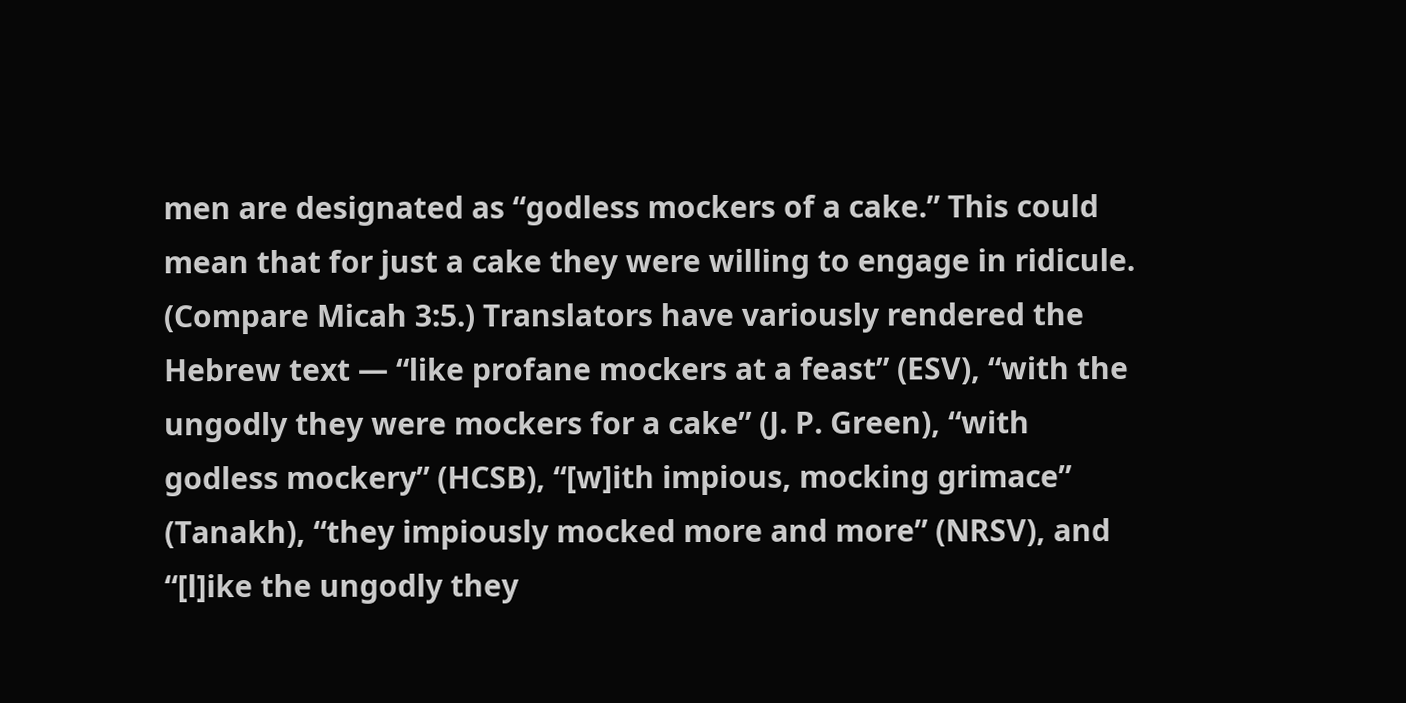men are designated as “godless mockers of a cake.” This could mean that for just a cake they were willing to engage in ridicule. (Compare Micah 3:5.) Translators have variously rendered the Hebrew text — “like profane mockers at a feast” (ESV), “with the ungodly they were mockers for a cake” (J. P. Green), “with godless mockery” (HCSB), “[w]ith impious, mocking grimace” (Tanakh), “they impiously mocked more and more” (NRSV), and “[l]ike the ungodly they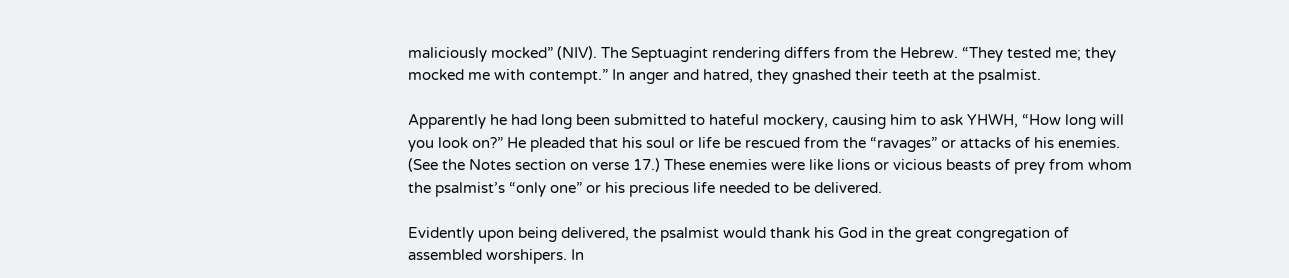maliciously mocked” (NIV). The Septuagint rendering differs from the Hebrew. “They tested me; they mocked me with contempt.” In anger and hatred, they gnashed their teeth at the psalmist.

Apparently he had long been submitted to hateful mockery, causing him to ask YHWH, “How long will you look on?” He pleaded that his soul or life be rescued from the “ravages” or attacks of his enemies. (See the Notes section on verse 17.) These enemies were like lions or vicious beasts of prey from whom the psalmist’s “only one” or his precious life needed to be delivered.

Evidently upon being delivered, the psalmist would thank his God in the great congregation of assembled worshipers. In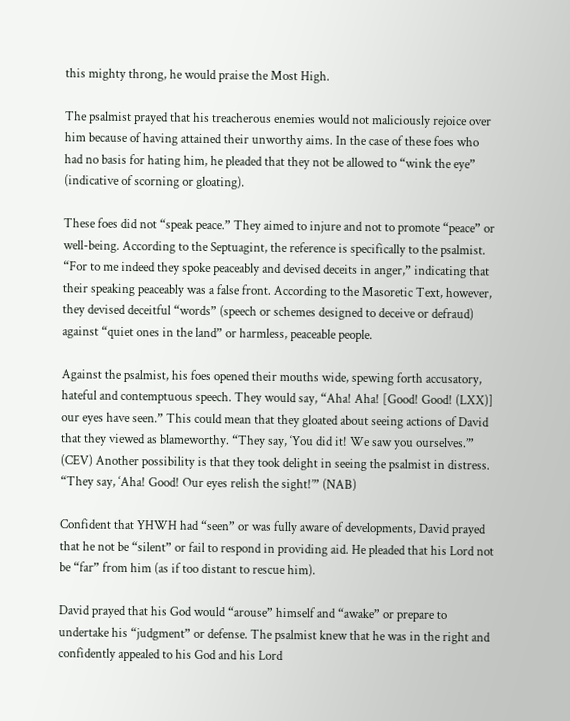this mighty throng, he would praise the Most High.

The psalmist prayed that his treacherous enemies would not maliciously rejoice over him because of having attained their unworthy aims. In the case of these foes who had no basis for hating him, he pleaded that they not be allowed to “wink the eye” (indicative of scorning or gloating).

These foes did not “speak peace.” They aimed to injure and not to promote “peace” or well-being. According to the Septuagint, the reference is specifically to the psalmist. “For to me indeed they spoke peaceably and devised deceits in anger,” indicating that their speaking peaceably was a false front. According to the Masoretic Text, however, they devised deceitful “words” (speech or schemes designed to deceive or defraud) against “quiet ones in the land” or harmless, peaceable people.

Against the psalmist, his foes opened their mouths wide, spewing forth accusatory, hateful and contemptuous speech. They would say, “Aha! Aha! [Good! Good! (LXX)] our eyes have seen.” This could mean that they gloated about seeing actions of David that they viewed as blameworthy. “They say, ‘You did it! We saw you ourselves.’” (CEV) Another possibility is that they took delight in seeing the psalmist in distress. “They say, ‘Aha! Good! Our eyes relish the sight!’” (NAB)

Confident that YHWH had “seen” or was fully aware of developments, David prayed that he not be “silent” or fail to respond in providing aid. He pleaded that his Lord not be “far” from him (as if too distant to rescue him).

David prayed that his God would “arouse” himself and “awake” or prepare to undertake his “judgment” or defense. The psalmist knew that he was in the right and confidently appealed to his God and his Lord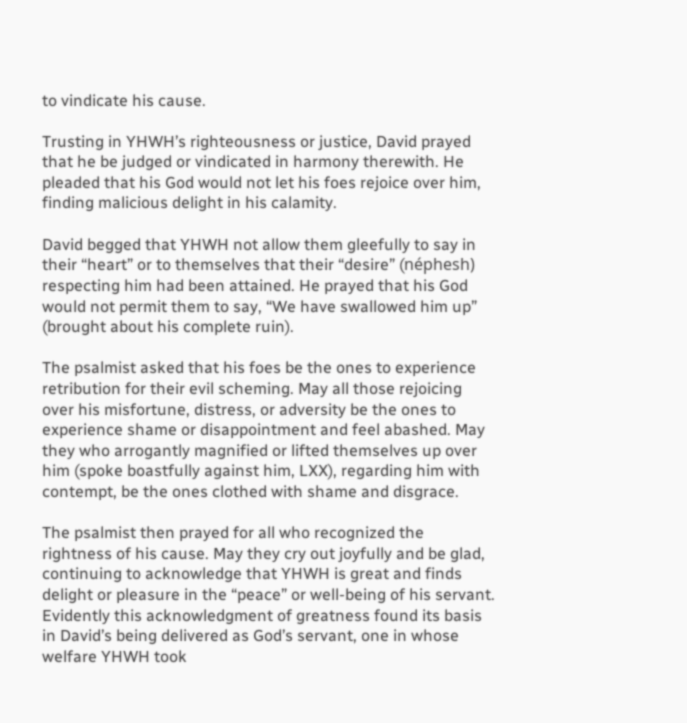to vindicate his cause.

Trusting in YHWH’s righteousness or justice, David prayed that he be judged or vindicated in harmony therewith. He pleaded that his God would not let his foes rejoice over him, finding malicious delight in his calamity.

David begged that YHWH not allow them gleefully to say in their “heart” or to themselves that their “desire” (néphesh) respecting him had been attained. He prayed that his God would not permit them to say, “We have swallowed him up” (brought about his complete ruin).

The psalmist asked that his foes be the ones to experience retribution for their evil scheming. May all those rejoicing over his misfortune, distress, or adversity be the ones to experience shame or disappointment and feel abashed. May they who arrogantly magnified or lifted themselves up over him (spoke boastfully against him, LXX), regarding him with contempt, be the ones clothed with shame and disgrace.

The psalmist then prayed for all who recognized the rightness of his cause. May they cry out joyfully and be glad, continuing to acknowledge that YHWH is great and finds delight or pleasure in the “peace” or well-being of his servant. Evidently this acknowledgment of greatness found its basis in David’s being delivered as God’s servant, one in whose welfare YHWH took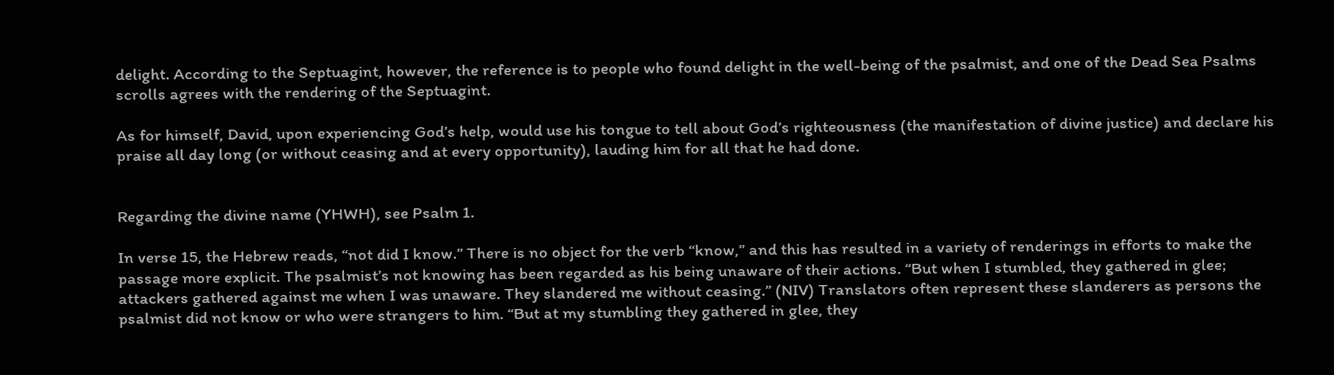delight. According to the Septuagint, however, the reference is to people who found delight in the well-being of the psalmist, and one of the Dead Sea Psalms scrolls agrees with the rendering of the Septuagint.

As for himself, David, upon experiencing God’s help, would use his tongue to tell about God’s righteousness (the manifestation of divine justice) and declare his praise all day long (or without ceasing and at every opportunity), lauding him for all that he had done.


Regarding the divine name (YHWH), see Psalm 1.

In verse 15, the Hebrew reads, “not did I know.” There is no object for the verb “know,” and this has resulted in a variety of renderings in efforts to make the passage more explicit. The psalmist’s not knowing has been regarded as his being unaware of their actions. “But when I stumbled, they gathered in glee; attackers gathered against me when I was unaware. They slandered me without ceasing.” (NIV) Translators often represent these slanderers as persons the psalmist did not know or who were strangers to him. “But at my stumbling they gathered in glee, they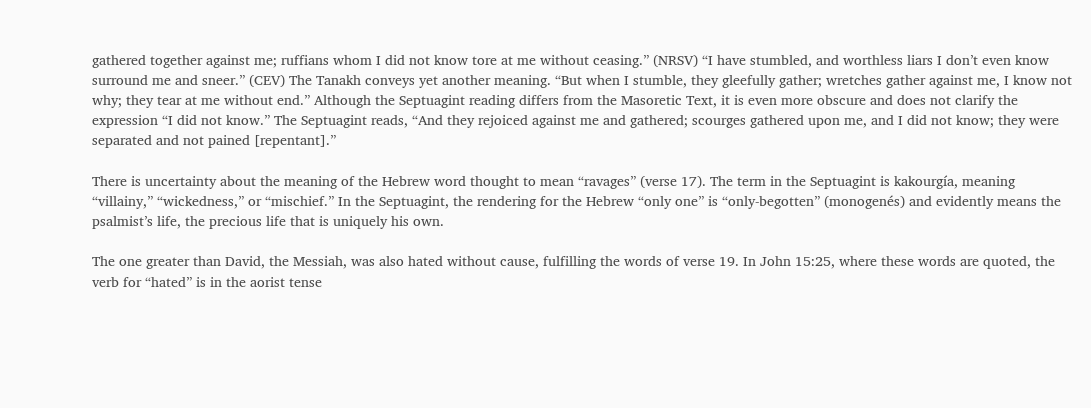gathered together against me; ruffians whom I did not know tore at me without ceasing.” (NRSV) “I have stumbled, and worthless liars I don’t even know surround me and sneer.” (CEV) The Tanakh conveys yet another meaning. “But when I stumble, they gleefully gather; wretches gather against me, I know not why; they tear at me without end.” Although the Septuagint reading differs from the Masoretic Text, it is even more obscure and does not clarify the expression “I did not know.” The Septuagint reads, “And they rejoiced against me and gathered; scourges gathered upon me, and I did not know; they were separated and not pained [repentant].”

There is uncertainty about the meaning of the Hebrew word thought to mean “ravages” (verse 17). The term in the Septuagint is kakourgía, meaning “villainy,” “wickedness,” or “mischief.” In the Septuagint, the rendering for the Hebrew “only one” is “only-begotten” (monogenés) and evidently means the psalmist’s life, the precious life that is uniquely his own.

The one greater than David, the Messiah, was also hated without cause, fulfilling the words of verse 19. In John 15:25, where these words are quoted, the verb for “hated” is in the aorist tense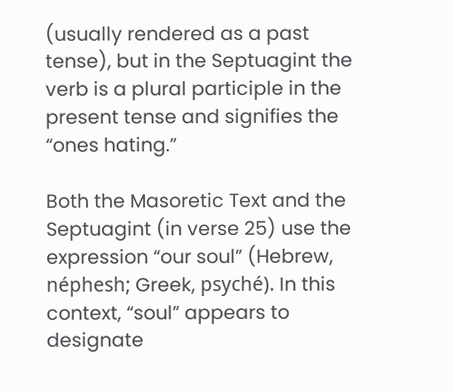(usually rendered as a past tense), but in the Septuagint the verb is a plural participle in the present tense and signifies the “ones hating.”

Both the Masoretic Text and the Septuagint (in verse 25) use the expression “our soul” (Hebrew, néphesh; Greek, psyché). In this context, “soul” appears to designate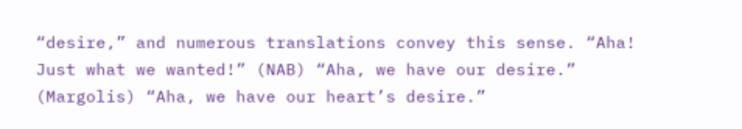“desire,” and numerous translations convey this sense. “Aha! Just what we wanted!” (NAB) “Aha, we have our desire.” (Margolis) “Aha, we have our heart’s desire.”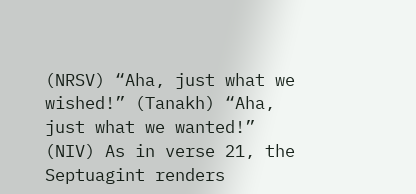(NRSV) “Aha, just what we wished!” (Tanakh) “Aha, just what we wanted!” (NIV) As in verse 21, the Septuagint renders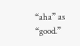“aha” as “good.”